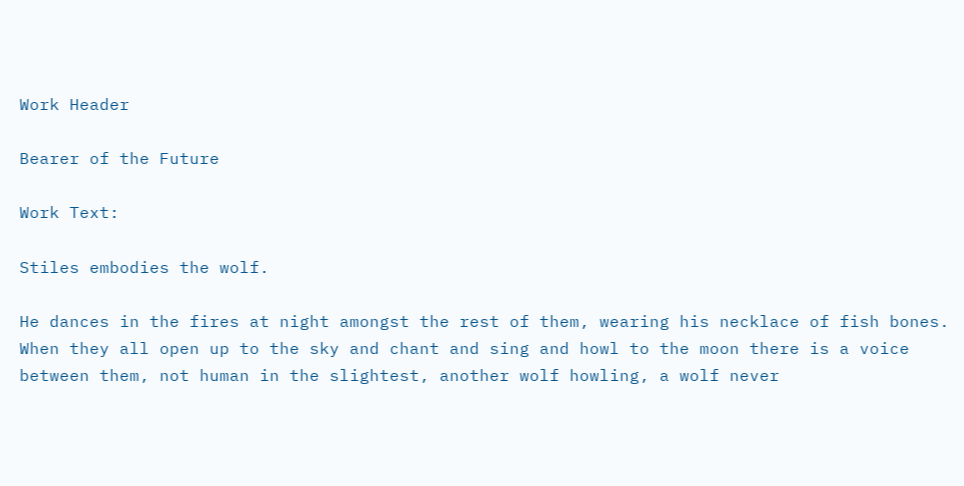Work Header

Bearer of the Future

Work Text:

Stiles embodies the wolf.

He dances in the fires at night amongst the rest of them, wearing his necklace of fish bones. When they all open up to the sky and chant and sing and howl to the moon there is a voice between them, not human in the slightest, another wolf howling, a wolf never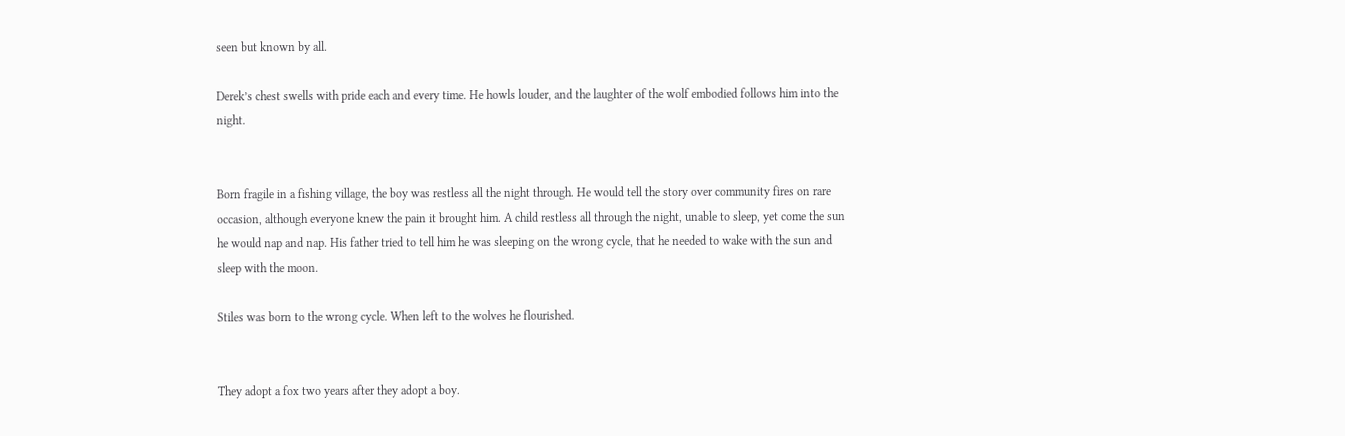seen but known by all.

Derek’s chest swells with pride each and every time. He howls louder, and the laughter of the wolf embodied follows him into the night.


Born fragile in a fishing village, the boy was restless all the night through. He would tell the story over community fires on rare occasion, although everyone knew the pain it brought him. A child restless all through the night, unable to sleep, yet come the sun he would nap and nap. His father tried to tell him he was sleeping on the wrong cycle, that he needed to wake with the sun and sleep with the moon.

Stiles was born to the wrong cycle. When left to the wolves he flourished.


They adopt a fox two years after they adopt a boy.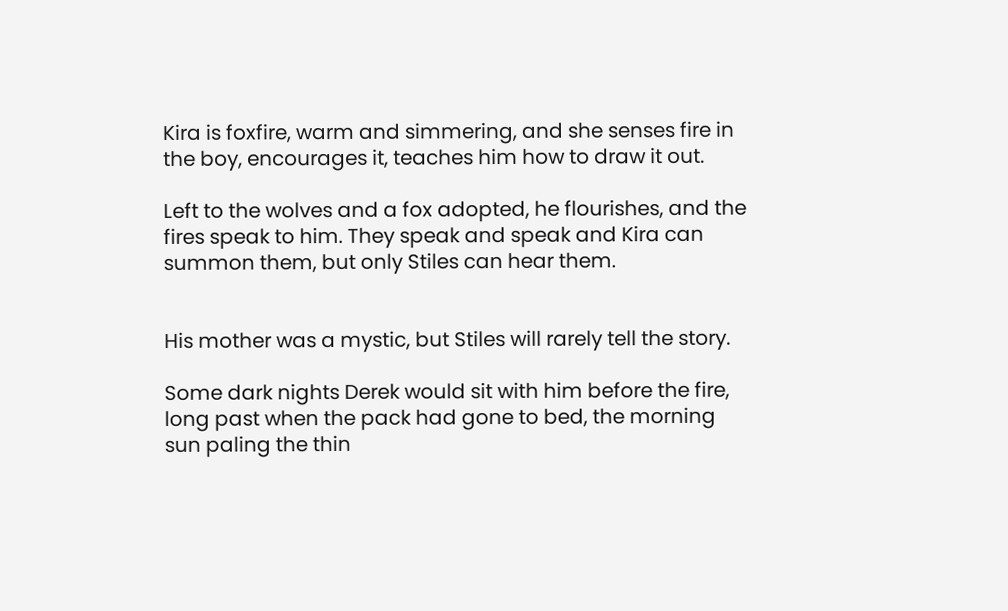Kira is foxfire, warm and simmering, and she senses fire in the boy, encourages it, teaches him how to draw it out.

Left to the wolves and a fox adopted, he flourishes, and the fires speak to him. They speak and speak and Kira can summon them, but only Stiles can hear them.


His mother was a mystic, but Stiles will rarely tell the story.

Some dark nights Derek would sit with him before the fire, long past when the pack had gone to bed, the morning sun paling the thin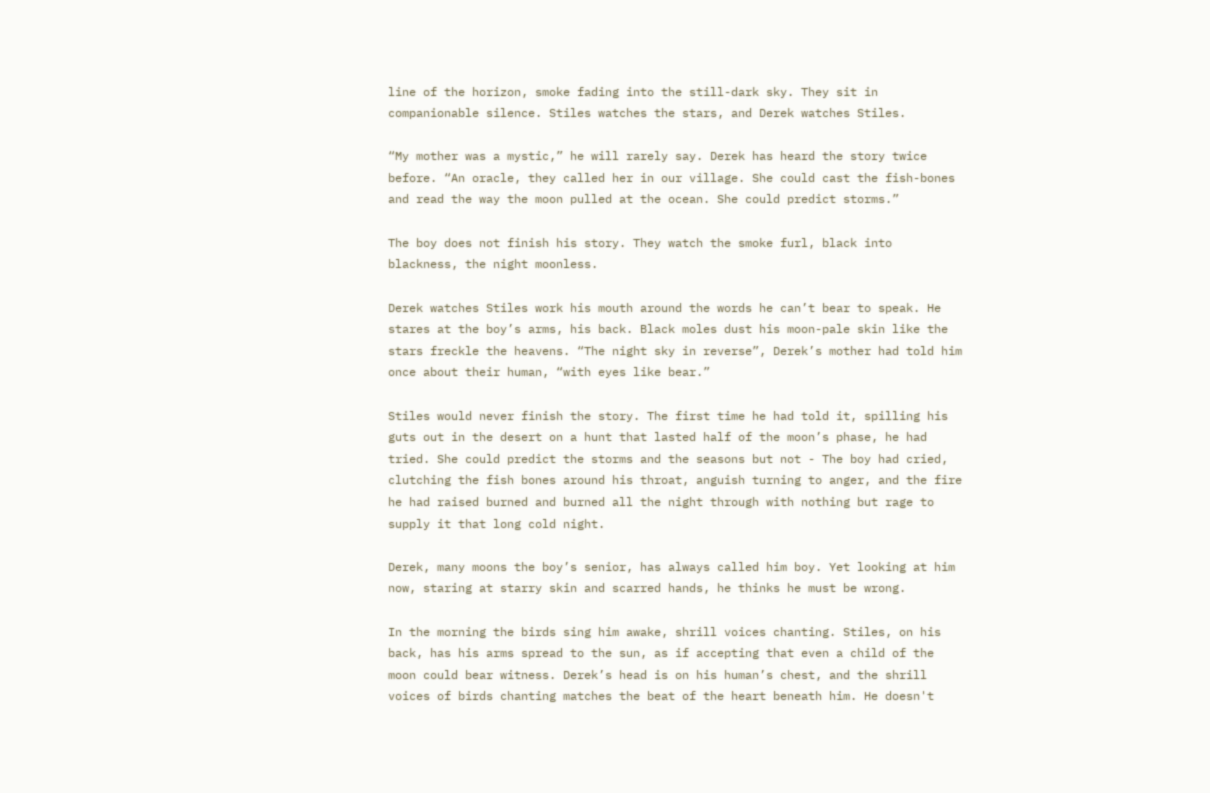line of the horizon, smoke fading into the still-dark sky. They sit in companionable silence. Stiles watches the stars, and Derek watches Stiles.

“My mother was a mystic,” he will rarely say. Derek has heard the story twice before. “An oracle, they called her in our village. She could cast the fish-bones and read the way the moon pulled at the ocean. She could predict storms.”

The boy does not finish his story. They watch the smoke furl, black into blackness, the night moonless.

Derek watches Stiles work his mouth around the words he can’t bear to speak. He stares at the boy’s arms, his back. Black moles dust his moon-pale skin like the stars freckle the heavens. “The night sky in reverse”, Derek’s mother had told him once about their human, “with eyes like bear.”

Stiles would never finish the story. The first time he had told it, spilling his guts out in the desert on a hunt that lasted half of the moon’s phase, he had tried. She could predict the storms and the seasons but not - The boy had cried, clutching the fish bones around his throat, anguish turning to anger, and the fire he had raised burned and burned all the night through with nothing but rage to supply it that long cold night.

Derek, many moons the boy’s senior, has always called him boy. Yet looking at him now, staring at starry skin and scarred hands, he thinks he must be wrong.

In the morning the birds sing him awake, shrill voices chanting. Stiles, on his back, has his arms spread to the sun, as if accepting that even a child of the moon could bear witness. Derek’s head is on his human’s chest, and the shrill voices of birds chanting matches the beat of the heart beneath him. He doesn't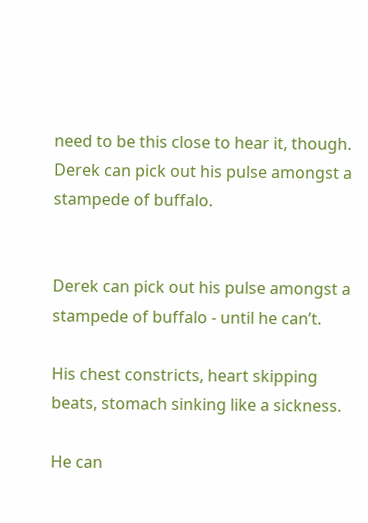need to be this close to hear it, though. Derek can pick out his pulse amongst a stampede of buffalo.


Derek can pick out his pulse amongst a stampede of buffalo - until he can’t.

His chest constricts, heart skipping beats, stomach sinking like a sickness.

He can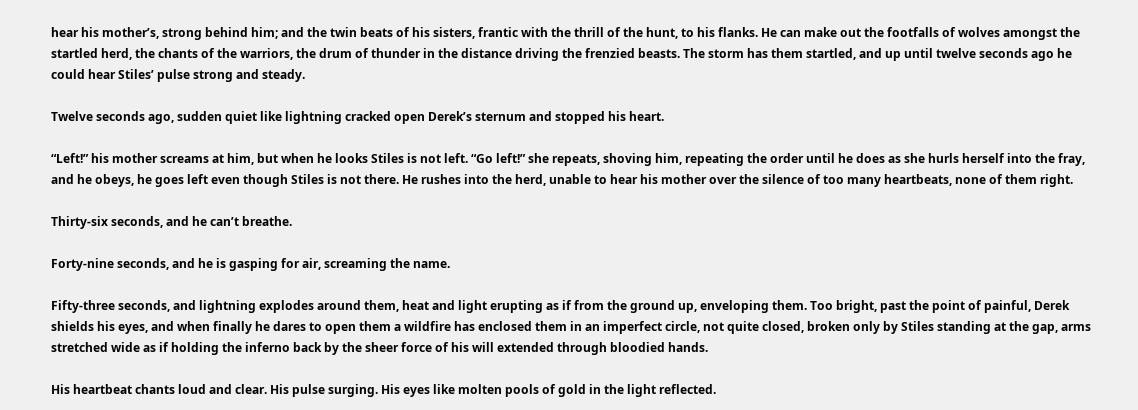hear his mother’s, strong behind him; and the twin beats of his sisters, frantic with the thrill of the hunt, to his flanks. He can make out the footfalls of wolves amongst the startled herd, the chants of the warriors, the drum of thunder in the distance driving the frenzied beasts. The storm has them startled, and up until twelve seconds ago he could hear Stiles’ pulse strong and steady.

Twelve seconds ago, sudden quiet like lightning cracked open Derek’s sternum and stopped his heart.

“Left!” his mother screams at him, but when he looks Stiles is not left. “Go left!” she repeats, shoving him, repeating the order until he does as she hurls herself into the fray, and he obeys, he goes left even though Stiles is not there. He rushes into the herd, unable to hear his mother over the silence of too many heartbeats, none of them right.

Thirty-six seconds, and he can’t breathe.

Forty-nine seconds, and he is gasping for air, screaming the name.

Fifty-three seconds, and lightning explodes around them, heat and light erupting as if from the ground up, enveloping them. Too bright, past the point of painful, Derek shields his eyes, and when finally he dares to open them a wildfire has enclosed them in an imperfect circle, not quite closed, broken only by Stiles standing at the gap, arms stretched wide as if holding the inferno back by the sheer force of his will extended through bloodied hands.

His heartbeat chants loud and clear. His pulse surging. His eyes like molten pools of gold in the light reflected.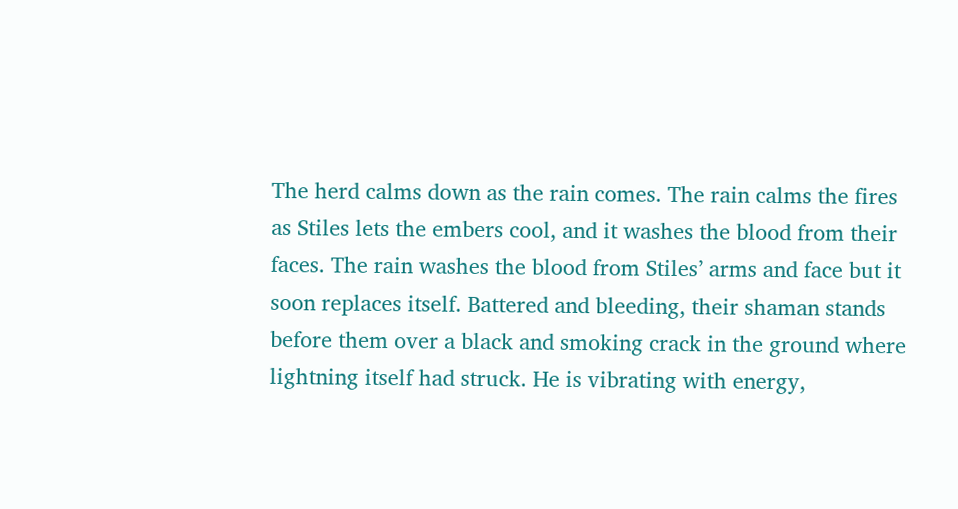The herd calms down as the rain comes. The rain calms the fires as Stiles lets the embers cool, and it washes the blood from their faces. The rain washes the blood from Stiles’ arms and face but it soon replaces itself. Battered and bleeding, their shaman stands before them over a black and smoking crack in the ground where lightning itself had struck. He is vibrating with energy,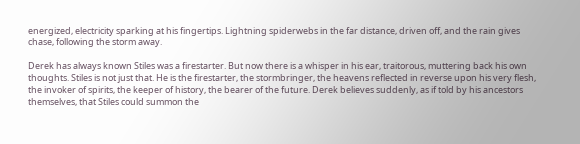energized, electricity sparking at his fingertips. Lightning spiderwebs in the far distance, driven off, and the rain gives chase, following the storm away.

Derek has always known Stiles was a firestarter. But now there is a whisper in his ear, traitorous, muttering back his own thoughts. Stiles is not just that. He is the firestarter, the stormbringer, the heavens reflected in reverse upon his very flesh, the invoker of spirits, the keeper of history, the bearer of the future. Derek believes suddenly, as if told by his ancestors themselves, that Stiles could summon the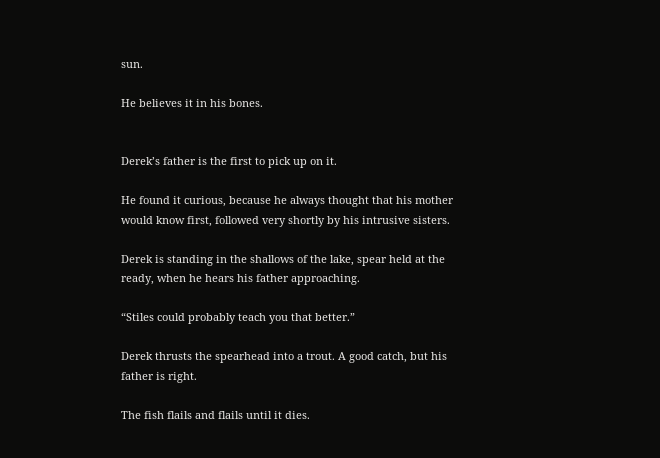sun.

He believes it in his bones.


Derek’s father is the first to pick up on it.

He found it curious, because he always thought that his mother would know first, followed very shortly by his intrusive sisters.

Derek is standing in the shallows of the lake, spear held at the ready, when he hears his father approaching.

“Stiles could probably teach you that better.”

Derek thrusts the spearhead into a trout. A good catch, but his father is right.

The fish flails and flails until it dies.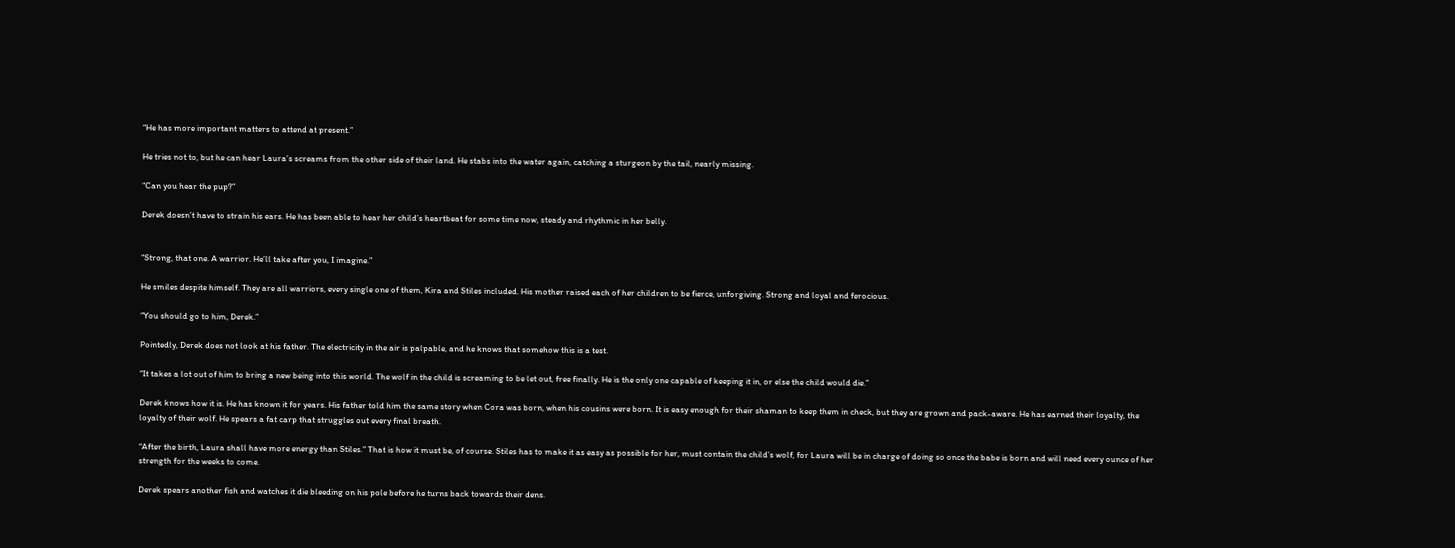“He has more important matters to attend at present.”

He tries not to, but he can hear Laura’s screams from the other side of their land. He stabs into the water again, catching a sturgeon by the tail, nearly missing.

“Can you hear the pup?”

Derek doesn’t have to strain his ears. He has been able to hear her child’s heartbeat for some time now, steady and rhythmic in her belly.


“Strong, that one. A warrior. He’ll take after you, I imagine.”

He smiles despite himself. They are all warriors, every single one of them, Kira and Stiles included. His mother raised each of her children to be fierce, unforgiving. Strong and loyal and ferocious.

“You should go to him, Derek.”

Pointedly, Derek does not look at his father. The electricity in the air is palpable, and he knows that somehow this is a test.

“It takes a lot out of him to bring a new being into this world. The wolf in the child is screaming to be let out, free finally. He is the only one capable of keeping it in, or else the child would die.”

Derek knows how it is. He has known it for years. His father told him the same story when Cora was born, when his cousins were born. It is easy enough for their shaman to keep them in check, but they are grown and pack-aware. He has earned their loyalty, the loyalty of their wolf. He spears a fat carp that struggles out every final breath.

“After the birth, Laura shall have more energy than Stiles.” That is how it must be, of course. Stiles has to make it as easy as possible for her, must contain the child’s wolf, for Laura will be in charge of doing so once the babe is born and will need every ounce of her strength for the weeks to come.

Derek spears another fish and watches it die bleeding on his pole before he turns back towards their dens.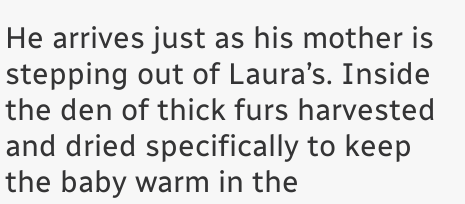He arrives just as his mother is stepping out of Laura’s. Inside the den of thick furs harvested and dried specifically to keep the baby warm in the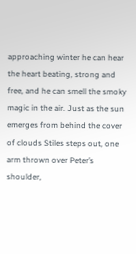approaching winter he can hear the heart beating, strong and free, and he can smell the smoky magic in the air. Just as the sun emerges from behind the cover of clouds Stiles steps out, one arm thrown over Peter’s shoulder,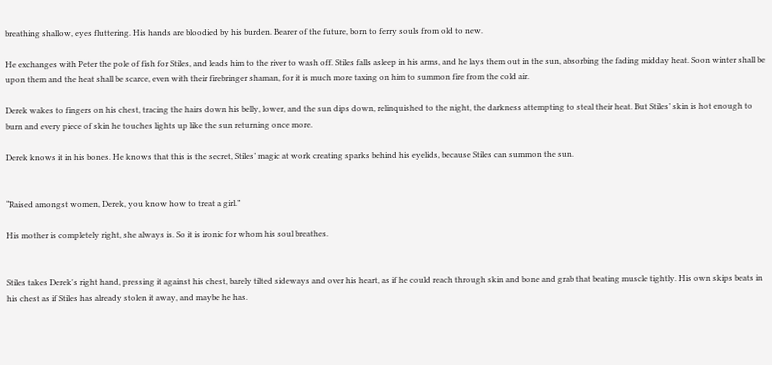breathing shallow, eyes fluttering. His hands are bloodied by his burden. Bearer of the future, born to ferry souls from old to new.

He exchanges with Peter the pole of fish for Stiles, and leads him to the river to wash off. Stiles falls asleep in his arms, and he lays them out in the sun, absorbing the fading midday heat. Soon winter shall be upon them and the heat shall be scarce, even with their firebringer shaman, for it is much more taxing on him to summon fire from the cold air.

Derek wakes to fingers on his chest, tracing the hairs down his belly, lower, and the sun dips down, relinquished to the night, the darkness attempting to steal their heat. But Stiles’ skin is hot enough to burn and every piece of skin he touches lights up like the sun returning once more.

Derek knows it in his bones. He knows that this is the secret, Stiles’ magic at work creating sparks behind his eyelids, because Stiles can summon the sun.


“Raised amongst women, Derek, you know how to treat a girl.”

His mother is completely right, she always is. So it is ironic for whom his soul breathes.


Stiles takes Derek's right hand, pressing it against his chest, barely tilted sideways and over his heart, as if he could reach through skin and bone and grab that beating muscle tightly. His own skips beats in his chest as if Stiles has already stolen it away, and maybe he has.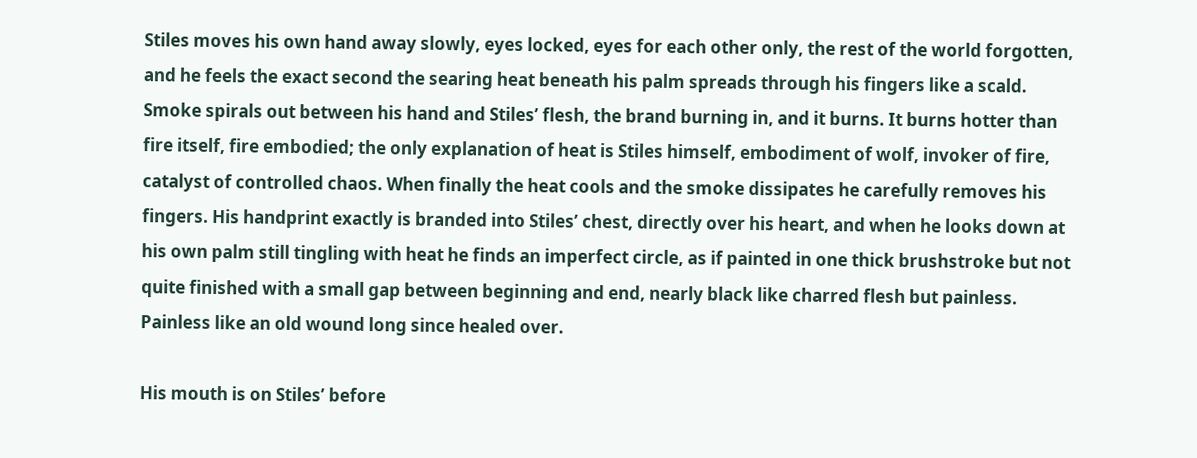Stiles moves his own hand away slowly, eyes locked, eyes for each other only, the rest of the world forgotten, and he feels the exact second the searing heat beneath his palm spreads through his fingers like a scald. Smoke spirals out between his hand and Stiles’ flesh, the brand burning in, and it burns. It burns hotter than fire itself, fire embodied; the only explanation of heat is Stiles himself, embodiment of wolf, invoker of fire, catalyst of controlled chaos. When finally the heat cools and the smoke dissipates he carefully removes his fingers. His handprint exactly is branded into Stiles’ chest, directly over his heart, and when he looks down at his own palm still tingling with heat he finds an imperfect circle, as if painted in one thick brushstroke but not quite finished with a small gap between beginning and end, nearly black like charred flesh but painless. Painless like an old wound long since healed over.

His mouth is on Stiles’ before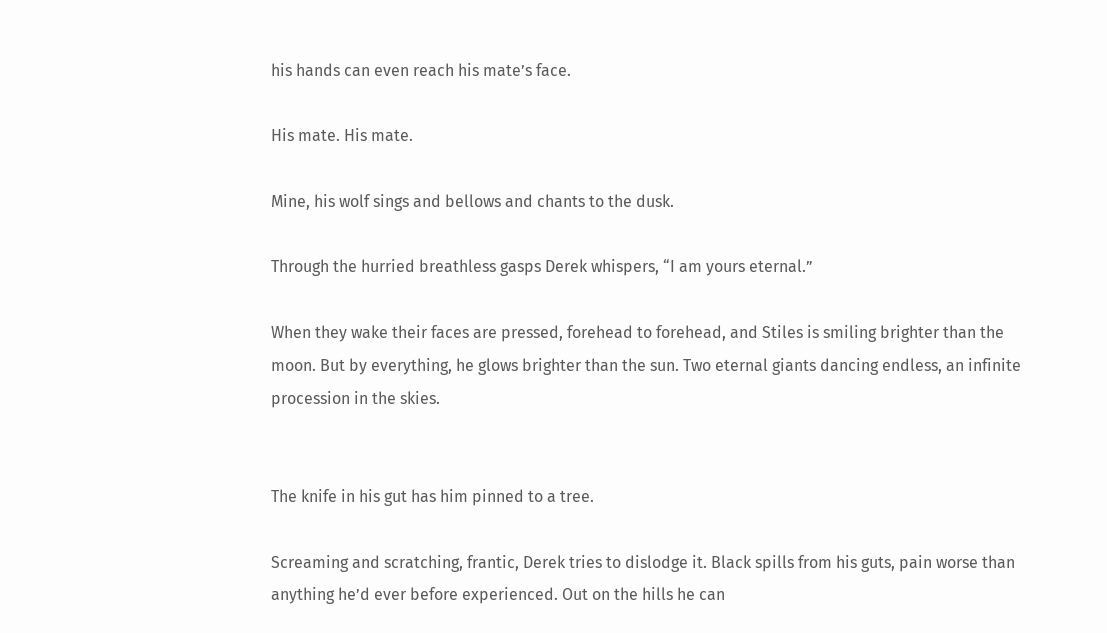his hands can even reach his mate’s face.

His mate. His mate.

Mine, his wolf sings and bellows and chants to the dusk.

Through the hurried breathless gasps Derek whispers, “I am yours eternal.”

When they wake their faces are pressed, forehead to forehead, and Stiles is smiling brighter than the moon. But by everything, he glows brighter than the sun. Two eternal giants dancing endless, an infinite procession in the skies.


The knife in his gut has him pinned to a tree.

Screaming and scratching, frantic, Derek tries to dislodge it. Black spills from his guts, pain worse than anything he’d ever before experienced. Out on the hills he can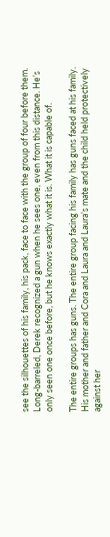see the silhouettes of his family, his pack, face to face with the group of four before them. Long-barreled, Derek recognized a gun when he sees one, even from this distance. He’s only seen one once before, but he knows exactly what it is. What it is capable of.

The entire groups has guns. The entire group facing his family has guns faced at his family. His mother and father and Cora and Laura and Laura’s mate and the child held protectively against her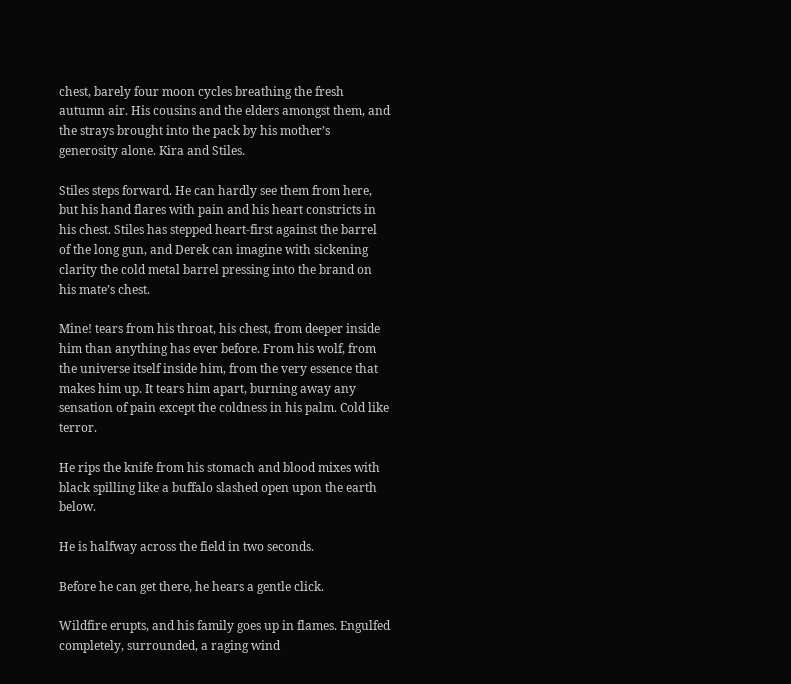chest, barely four moon cycles breathing the fresh autumn air. His cousins and the elders amongst them, and the strays brought into the pack by his mother’s generosity alone. Kira and Stiles.

Stiles steps forward. He can hardly see them from here, but his hand flares with pain and his heart constricts in his chest. Stiles has stepped heart-first against the barrel of the long gun, and Derek can imagine with sickening clarity the cold metal barrel pressing into the brand on his mate’s chest.

Mine! tears from his throat, his chest, from deeper inside him than anything has ever before. From his wolf, from the universe itself inside him, from the very essence that makes him up. It tears him apart, burning away any sensation of pain except the coldness in his palm. Cold like terror.

He rips the knife from his stomach and blood mixes with black spilling like a buffalo slashed open upon the earth below.

He is halfway across the field in two seconds.

Before he can get there, he hears a gentle click.

Wildfire erupts, and his family goes up in flames. Engulfed completely, surrounded, a raging wind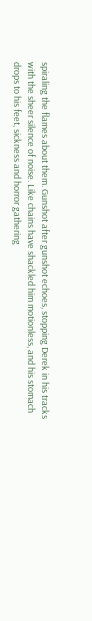spiraling the flames about them. Gunshot after gunshot echoes, stopping Derek in his tracks with the sheer silence of noise. Like chains have shackled him motionless, and his stomach drops to his feet, sickness and horror gathering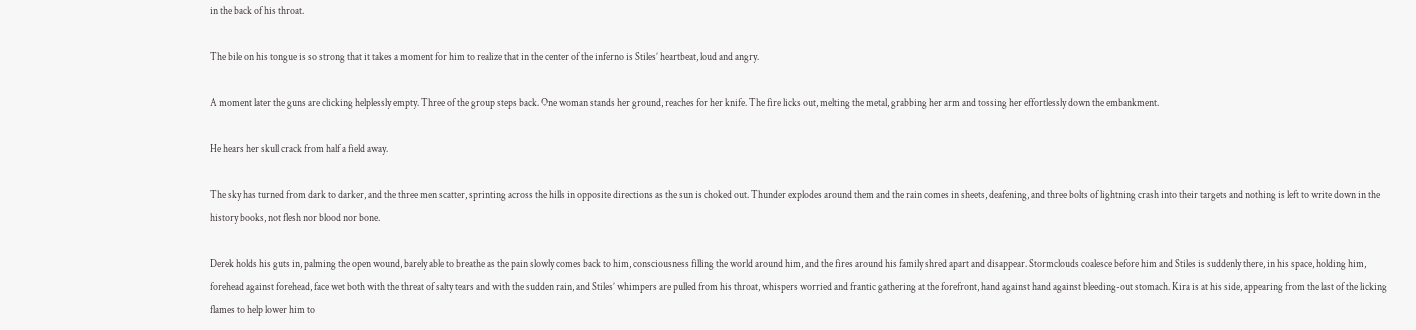in the back of his throat.

The bile on his tongue is so strong that it takes a moment for him to realize that in the center of the inferno is Stiles’ heartbeat, loud and angry.

A moment later the guns are clicking helplessly empty. Three of the group steps back. One woman stands her ground, reaches for her knife. The fire licks out, melting the metal, grabbing her arm and tossing her effortlessly down the embankment.

He hears her skull crack from half a field away.

The sky has turned from dark to darker, and the three men scatter, sprinting across the hills in opposite directions as the sun is choked out. Thunder explodes around them and the rain comes in sheets, deafening, and three bolts of lightning crash into their targets and nothing is left to write down in the history books, not flesh nor blood nor bone.

Derek holds his guts in, palming the open wound, barely able to breathe as the pain slowly comes back to him, consciousness filling the world around him, and the fires around his family shred apart and disappear. Stormclouds coalesce before him and Stiles is suddenly there, in his space, holding him, forehead against forehead, face wet both with the threat of salty tears and with the sudden rain, and Stiles’ whimpers are pulled from his throat, whispers worried and frantic gathering at the forefront, hand against hand against bleeding-out stomach. Kira is at his side, appearing from the last of the licking flames to help lower him to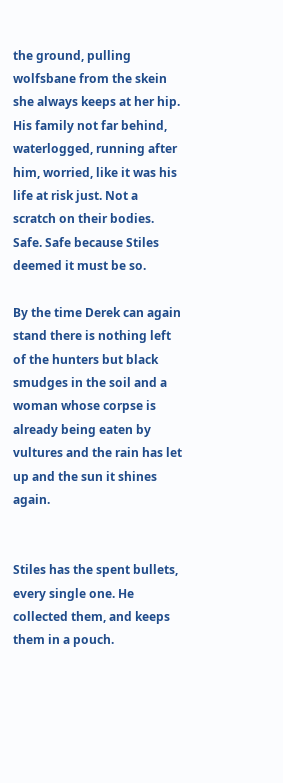the ground, pulling wolfsbane from the skein she always keeps at her hip. His family not far behind, waterlogged, running after him, worried, like it was his life at risk just. Not a scratch on their bodies. Safe. Safe because Stiles deemed it must be so.

By the time Derek can again stand there is nothing left of the hunters but black smudges in the soil and a woman whose corpse is already being eaten by vultures and the rain has let up and the sun it shines again.


Stiles has the spent bullets, every single one. He collected them, and keeps them in a pouch.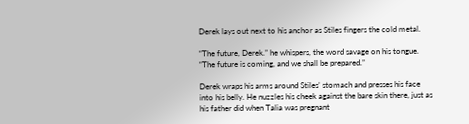Derek lays out next to his anchor as Stiles fingers the cold metal.

“The future, Derek.” he whispers, the word savage on his tongue. “The future is coming, and we shall be prepared.”

Derek wraps his arms around Stiles’ stomach and presses his face into his belly. He nuzzles his cheek against the bare skin there, just as his father did when Talia was pregnant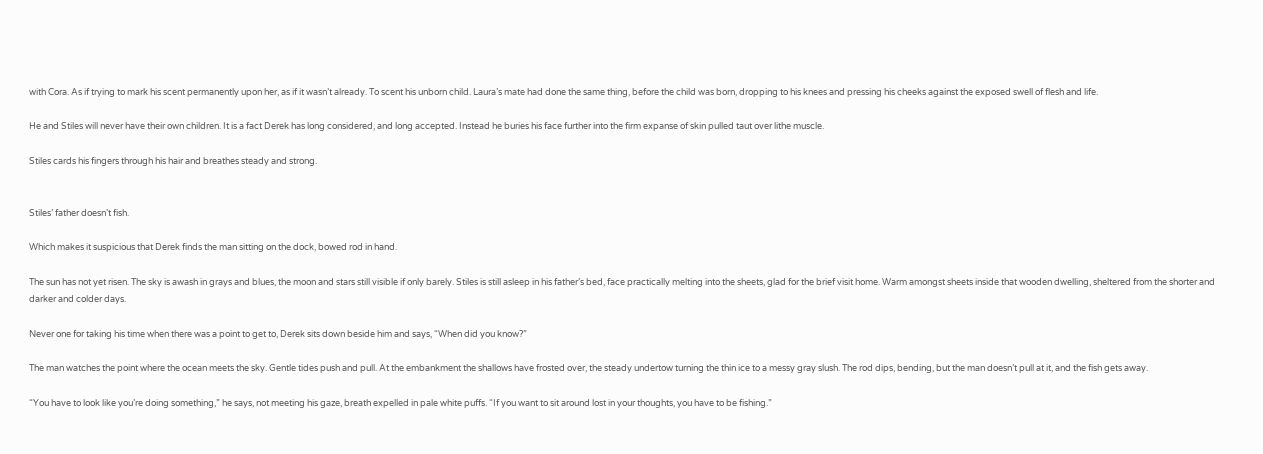with Cora. As if trying to mark his scent permanently upon her, as if it wasn’t already. To scent his unborn child. Laura’s mate had done the same thing, before the child was born, dropping to his knees and pressing his cheeks against the exposed swell of flesh and life.

He and Stiles will never have their own children. It is a fact Derek has long considered, and long accepted. Instead he buries his face further into the firm expanse of skin pulled taut over lithe muscle.

Stiles cards his fingers through his hair and breathes steady and strong.


Stiles’ father doesn’t fish.

Which makes it suspicious that Derek finds the man sitting on the dock, bowed rod in hand.

The sun has not yet risen. The sky is awash in grays and blues, the moon and stars still visible if only barely. Stiles is still asleep in his father’s bed, face practically melting into the sheets, glad for the brief visit home. Warm amongst sheets inside that wooden dwelling, sheltered from the shorter and darker and colder days.

Never one for taking his time when there was a point to get to, Derek sits down beside him and says, “When did you know?”

The man watches the point where the ocean meets the sky. Gentle tides push and pull. At the embankment the shallows have frosted over, the steady undertow turning the thin ice to a messy gray slush. The rod dips, bending, but the man doesn’t pull at it, and the fish gets away.

“You have to look like you’re doing something,” he says, not meeting his gaze, breath expelled in pale white puffs. “If you want to sit around lost in your thoughts, you have to be fishing.”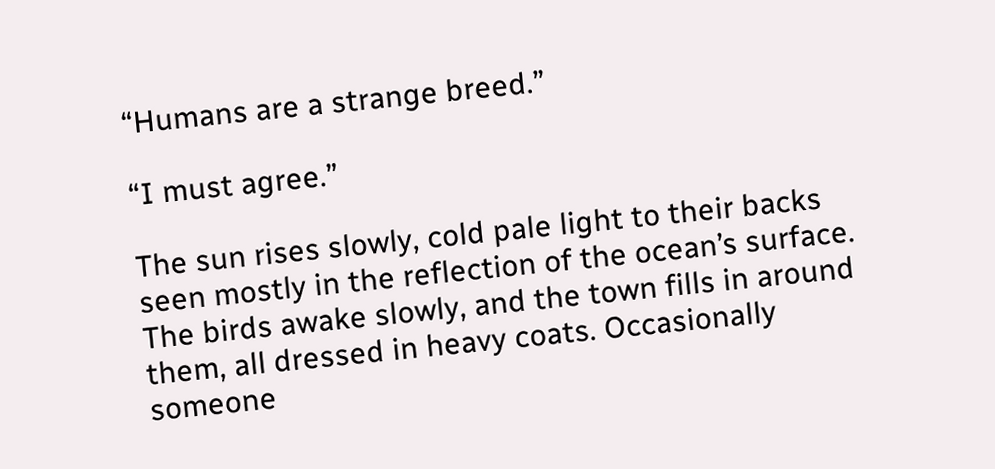“Humans are a strange breed.”

“I must agree.”

The sun rises slowly, cold pale light to their backs seen mostly in the reflection of the ocean’s surface. The birds awake slowly, and the town fills in around them, all dressed in heavy coats. Occasionally someone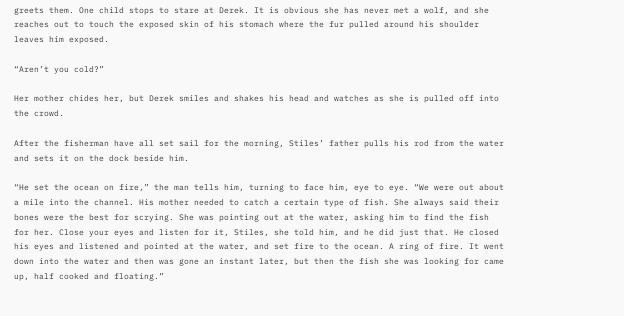greets them. One child stops to stare at Derek. It is obvious she has never met a wolf, and she reaches out to touch the exposed skin of his stomach where the fur pulled around his shoulder leaves him exposed.

“Aren’t you cold?”

Her mother chides her, but Derek smiles and shakes his head and watches as she is pulled off into the crowd.

After the fisherman have all set sail for the morning, Stiles’ father pulls his rod from the water and sets it on the dock beside him.

“He set the ocean on fire,” the man tells him, turning to face him, eye to eye. “We were out about a mile into the channel. His mother needed to catch a certain type of fish. She always said their bones were the best for scrying. She was pointing out at the water, asking him to find the fish for her. Close your eyes and listen for it, Stiles, she told him, and he did just that. He closed his eyes and listened and pointed at the water, and set fire to the ocean. A ring of fire. It went down into the water and then was gone an instant later, but then the fish she was looking for came up, half cooked and floating.”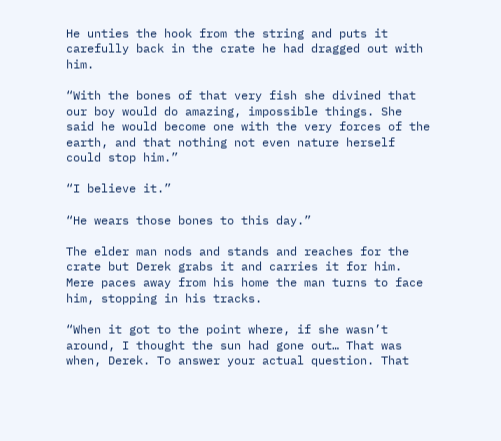He unties the hook from the string and puts it carefully back in the crate he had dragged out with him.

“With the bones of that very fish she divined that our boy would do amazing, impossible things. She said he would become one with the very forces of the earth, and that nothing not even nature herself could stop him.”

“I believe it.”

“He wears those bones to this day.”

The elder man nods and stands and reaches for the crate but Derek grabs it and carries it for him. Mere paces away from his home the man turns to face him, stopping in his tracks.

“When it got to the point where, if she wasn’t around, I thought the sun had gone out… That was when, Derek. To answer your actual question. That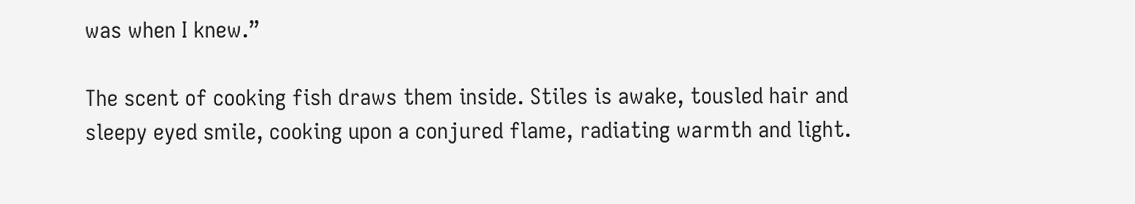was when I knew.”

The scent of cooking fish draws them inside. Stiles is awake, tousled hair and sleepy eyed smile, cooking upon a conjured flame, radiating warmth and light.